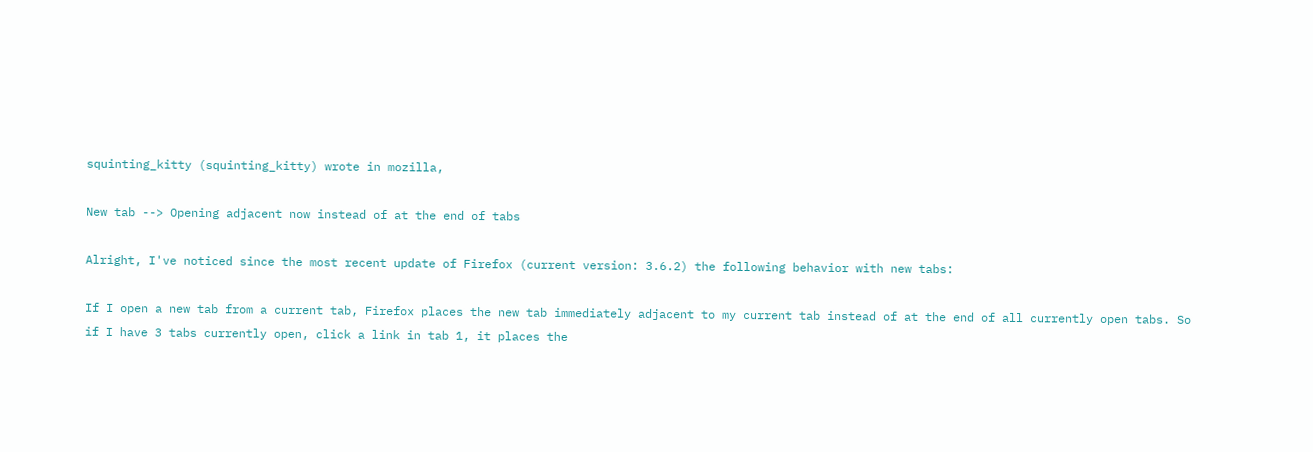squinting_kitty (squinting_kitty) wrote in mozilla,

New tab --> Opening adjacent now instead of at the end of tabs

Alright, I've noticed since the most recent update of Firefox (current version: 3.6.2) the following behavior with new tabs:

If I open a new tab from a current tab, Firefox places the new tab immediately adjacent to my current tab instead of at the end of all currently open tabs. So if I have 3 tabs currently open, click a link in tab 1, it places the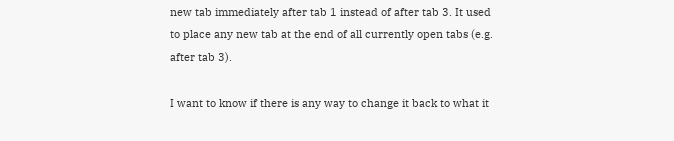new tab immediately after tab 1 instead of after tab 3. It used to place any new tab at the end of all currently open tabs (e.g. after tab 3).

I want to know if there is any way to change it back to what it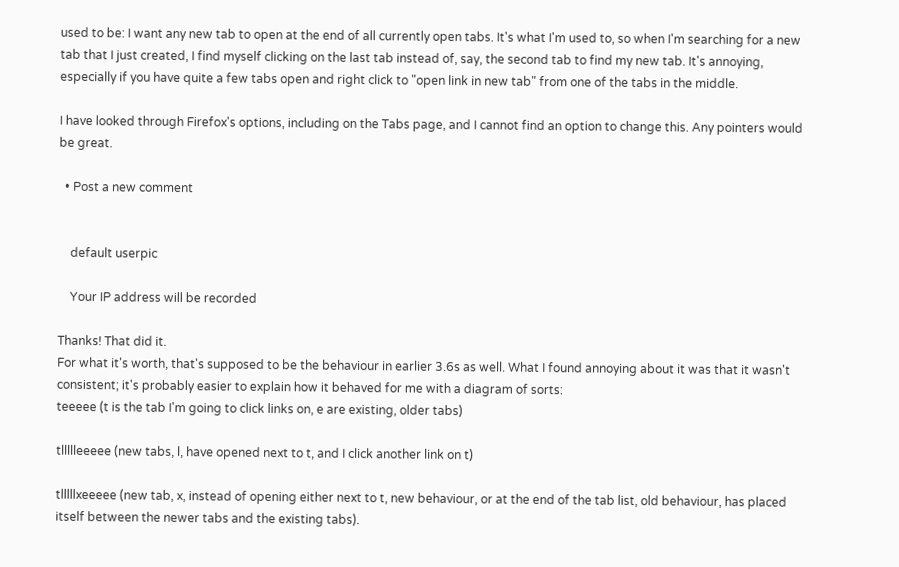used to be: I want any new tab to open at the end of all currently open tabs. It's what I'm used to, so when I'm searching for a new tab that I just created, I find myself clicking on the last tab instead of, say, the second tab to find my new tab. It's annoying, especially if you have quite a few tabs open and right click to "open link in new tab" from one of the tabs in the middle.

I have looked through Firefox's options, including on the Tabs page, and I cannot find an option to change this. Any pointers would be great.

  • Post a new comment


    default userpic

    Your IP address will be recorded

Thanks! That did it.
For what it's worth, that's supposed to be the behaviour in earlier 3.6s as well. What I found annoying about it was that it wasn't consistent; it's probably easier to explain how it behaved for me with a diagram of sorts:
teeeee (t is the tab I'm going to click links on, e are existing, older tabs)

tllllleeeee (new tabs, l, have opened next to t, and I click another link on t)

tlllllxeeeee (new tab, x, instead of opening either next to t, new behaviour, or at the end of the tab list, old behaviour, has placed itself between the newer tabs and the existing tabs).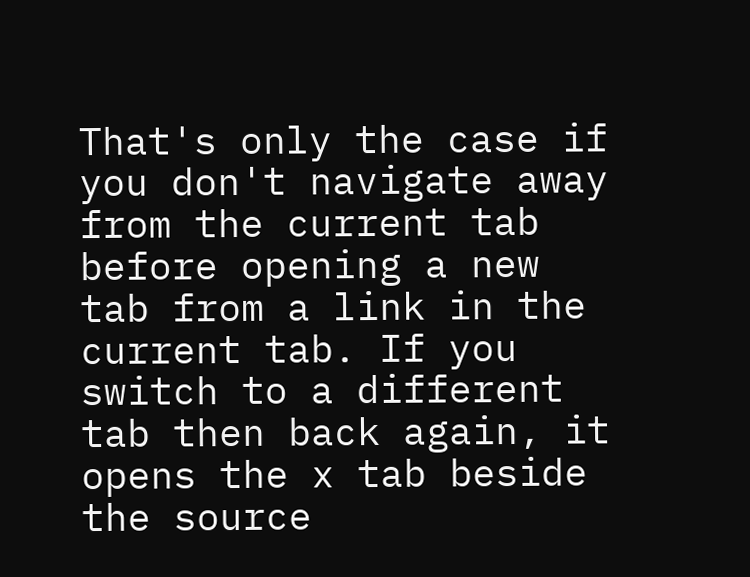That's only the case if you don't navigate away from the current tab before opening a new tab from a link in the current tab. If you switch to a different tab then back again, it opens the x tab beside the source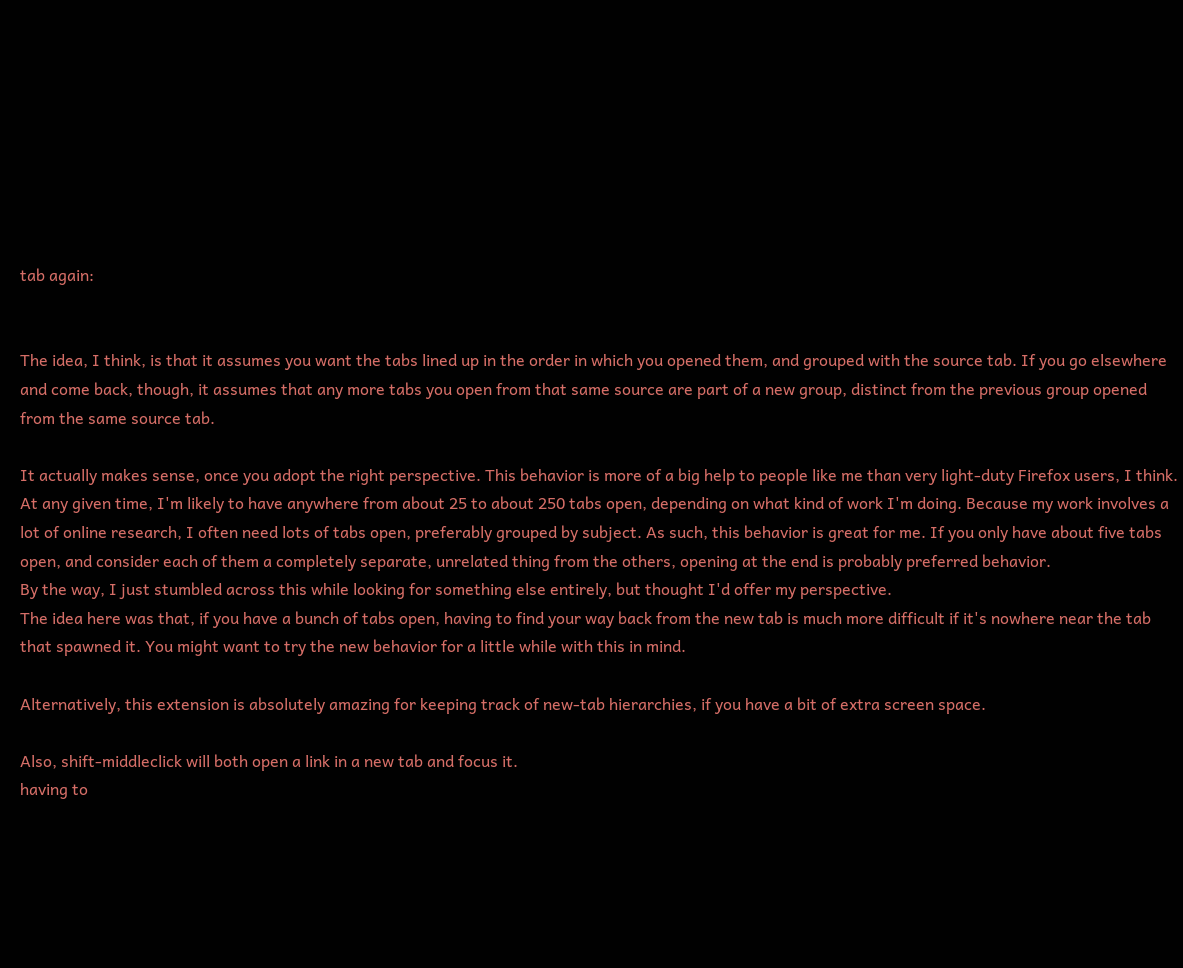tab again:


The idea, I think, is that it assumes you want the tabs lined up in the order in which you opened them, and grouped with the source tab. If you go elsewhere and come back, though, it assumes that any more tabs you open from that same source are part of a new group, distinct from the previous group opened from the same source tab.

It actually makes sense, once you adopt the right perspective. This behavior is more of a big help to people like me than very light-duty Firefox users, I think. At any given time, I'm likely to have anywhere from about 25 to about 250 tabs open, depending on what kind of work I'm doing. Because my work involves a lot of online research, I often need lots of tabs open, preferably grouped by subject. As such, this behavior is great for me. If you only have about five tabs open, and consider each of them a completely separate, unrelated thing from the others, opening at the end is probably preferred behavior.
By the way, I just stumbled across this while looking for something else entirely, but thought I'd offer my perspective.
The idea here was that, if you have a bunch of tabs open, having to find your way back from the new tab is much more difficult if it's nowhere near the tab that spawned it. You might want to try the new behavior for a little while with this in mind.

Alternatively, this extension is absolutely amazing for keeping track of new-tab hierarchies, if you have a bit of extra screen space.

Also, shift-middleclick will both open a link in a new tab and focus it.
having to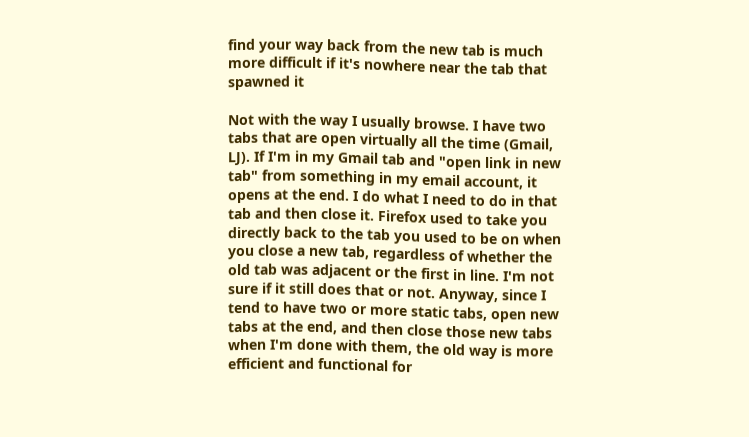find your way back from the new tab is much more difficult if it's nowhere near the tab that spawned it

Not with the way I usually browse. I have two tabs that are open virtually all the time (Gmail, LJ). If I'm in my Gmail tab and "open link in new tab" from something in my email account, it opens at the end. I do what I need to do in that tab and then close it. Firefox used to take you directly back to the tab you used to be on when you close a new tab, regardless of whether the old tab was adjacent or the first in line. I'm not sure if it still does that or not. Anyway, since I tend to have two or more static tabs, open new tabs at the end, and then close those new tabs when I'm done with them, the old way is more efficient and functional for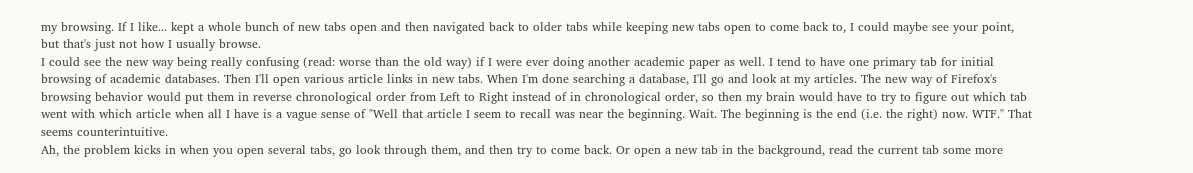my browsing. If I like... kept a whole bunch of new tabs open and then navigated back to older tabs while keeping new tabs open to come back to, I could maybe see your point, but that's just not how I usually browse.
I could see the new way being really confusing (read: worse than the old way) if I were ever doing another academic paper as well. I tend to have one primary tab for initial browsing of academic databases. Then I'll open various article links in new tabs. When I'm done searching a database, I'll go and look at my articles. The new way of Firefox's browsing behavior would put them in reverse chronological order from Left to Right instead of in chronological order, so then my brain would have to try to figure out which tab went with which article when all I have is a vague sense of "Well that article I seem to recall was near the beginning. Wait. The beginning is the end (i.e. the right) now. WTF." That seems counterintuitive.
Ah, the problem kicks in when you open several tabs, go look through them, and then try to come back. Or open a new tab in the background, read the current tab some more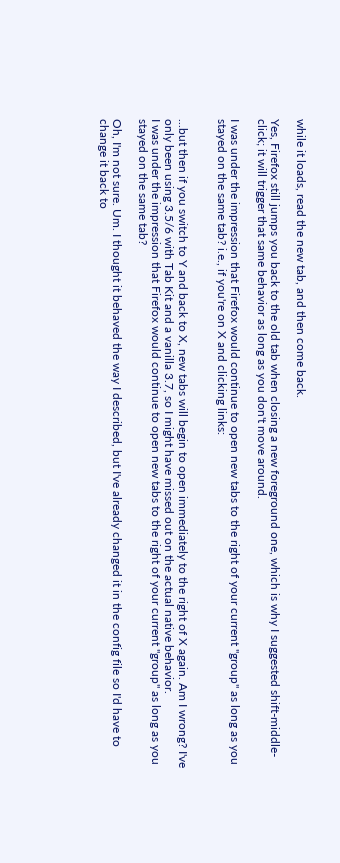while it loads, read the new tab, and then come back.

Yes, Firefox still jumps you back to the old tab when closing a new foreground one, which is why I suggested shift-middle-click; it will trigger that same behavior as long as you don't move around.

I was under the impression that Firefox would continue to open new tabs to the right of your current "group" as long as you stayed on the same tab? i.e., if you're on X and clicking links:


...but then if you switch to Y and back to X, new tabs will begin to open immediately to the right of X again. Am I wrong? I've only been using 3.5/6 with Tab Kit and a vanilla 3.7, so I might have missed out on the actual native behavior.
I was under the impression that Firefox would continue to open new tabs to the right of your current "group" as long as you stayed on the same tab?

Oh, I'm not sure. Um. I thought it behaved the way I described, but I've already changed it in the config file so I'd have to change it back to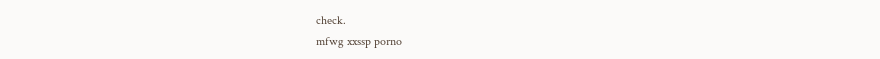check.
mfwg xxssp porno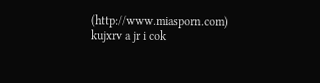(http://www.miasporn.com) kujxrv a jr i cok